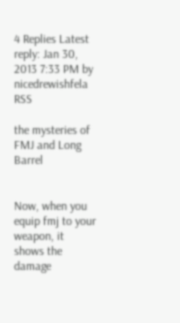4 Replies Latest reply: Jan 30, 2013 7:33 PM by nicedrewishfela RSS

the mysteries of FMJ and Long Barrel


Now, when you equip fmj to your weapon, it shows the damage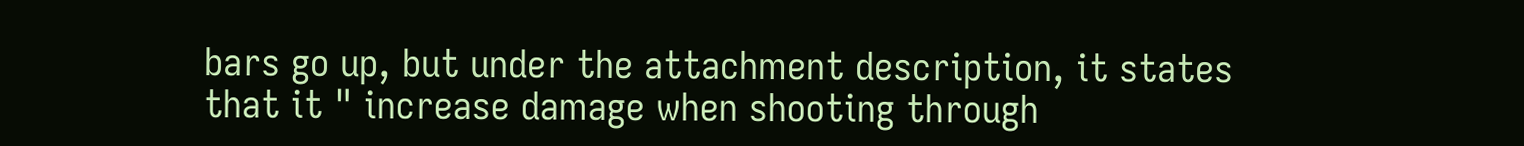bars go up, but under the attachment description, it states that it " increase damage when shooting through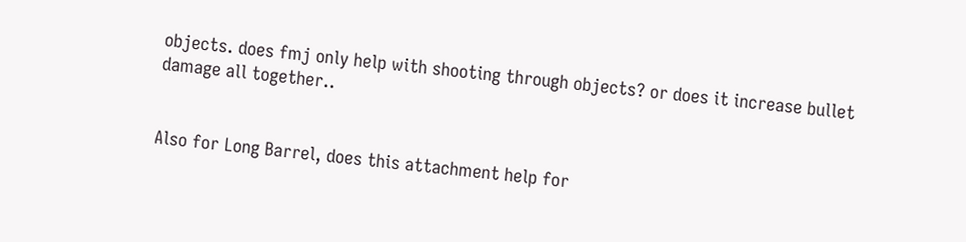objects. does fmj only help with shooting through objects? or does it increase bullet damage all together..


Also for Long Barrel, does this attachment help for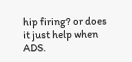hip firing? or does it just help when ADS.